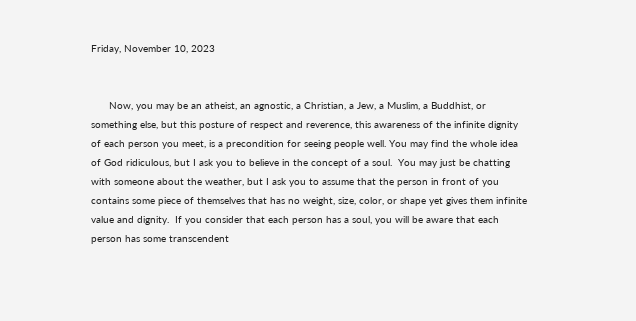Friday, November 10, 2023


      Now, you may be an atheist, an agnostic, a Christian, a Jew, a Muslim, a Buddhist, or something else, but this posture of respect and reverence, this awareness of the infinite dignity of each person you meet, is a precondition for seeing people well. You may find the whole idea of God ridiculous, but I ask you to believe in the concept of a soul.  You may just be chatting with someone about the weather, but I ask you to assume that the person in front of you contains some piece of themselves that has no weight, size, color, or shape yet gives them infinite value and dignity.  If you consider that each person has a soul, you will be aware that each person has some transcendent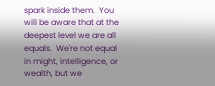spark inside them.  You will be aware that at the deepest level we are all equals.  We're not equal in might, intelligence, or wealth, but we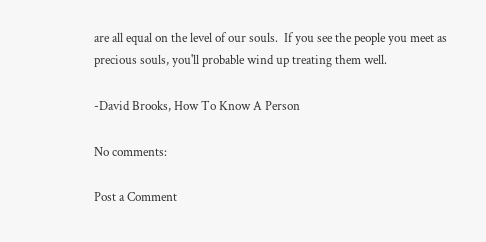are all equal on the level of our souls.  If you see the people you meet as precious souls, you'll probable wind up treating them well.

-David Brooks, How To Know A Person

No comments:

Post a Comment